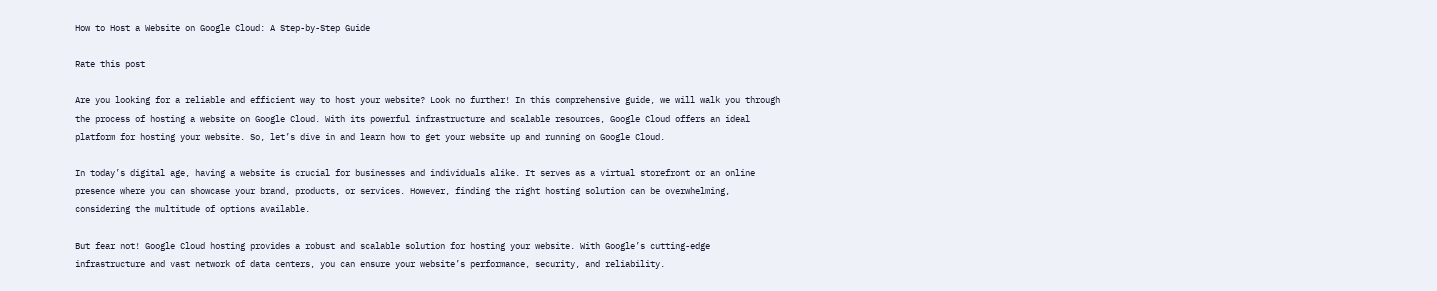How to Host a Website on Google Cloud: A Step-by-Step Guide

Rate this post

Are you looking for a reliable and efficient way to host your website? Look no further! In this comprehensive guide, we will walk you through the process of hosting a website on Google Cloud. With its powerful infrastructure and scalable resources, Google Cloud offers an ideal platform for hosting your website. So, let’s dive in and learn how to get your website up and running on Google Cloud.

In today’s digital age, having a website is crucial for businesses and individuals alike. It serves as a virtual storefront or an online presence where you can showcase your brand, products, or services. However, finding the right hosting solution can be overwhelming, considering the multitude of options available.

But fear not! Google Cloud hosting provides a robust and scalable solution for hosting your website. With Google’s cutting-edge infrastructure and vast network of data centers, you can ensure your website’s performance, security, and reliability.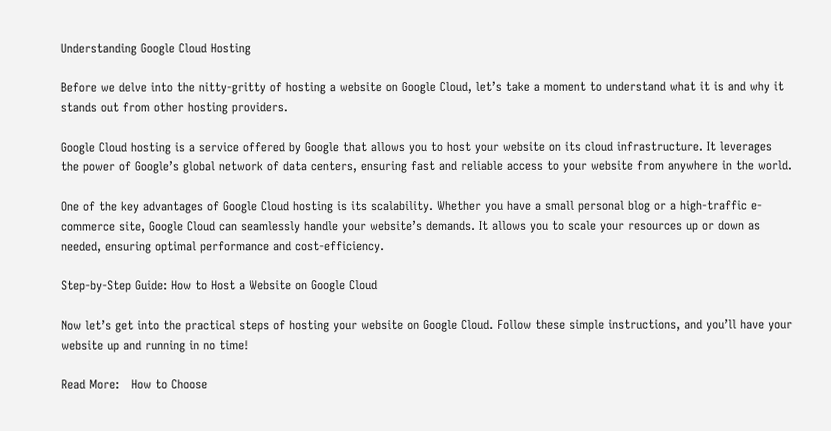Understanding Google Cloud Hosting

Before we delve into the nitty-gritty of hosting a website on Google Cloud, let’s take a moment to understand what it is and why it stands out from other hosting providers.

Google Cloud hosting is a service offered by Google that allows you to host your website on its cloud infrastructure. It leverages the power of Google’s global network of data centers, ensuring fast and reliable access to your website from anywhere in the world.

One of the key advantages of Google Cloud hosting is its scalability. Whether you have a small personal blog or a high-traffic e-commerce site, Google Cloud can seamlessly handle your website’s demands. It allows you to scale your resources up or down as needed, ensuring optimal performance and cost-efficiency.

Step-by-Step Guide: How to Host a Website on Google Cloud

Now let’s get into the practical steps of hosting your website on Google Cloud. Follow these simple instructions, and you’ll have your website up and running in no time!

Read More:   How to Choose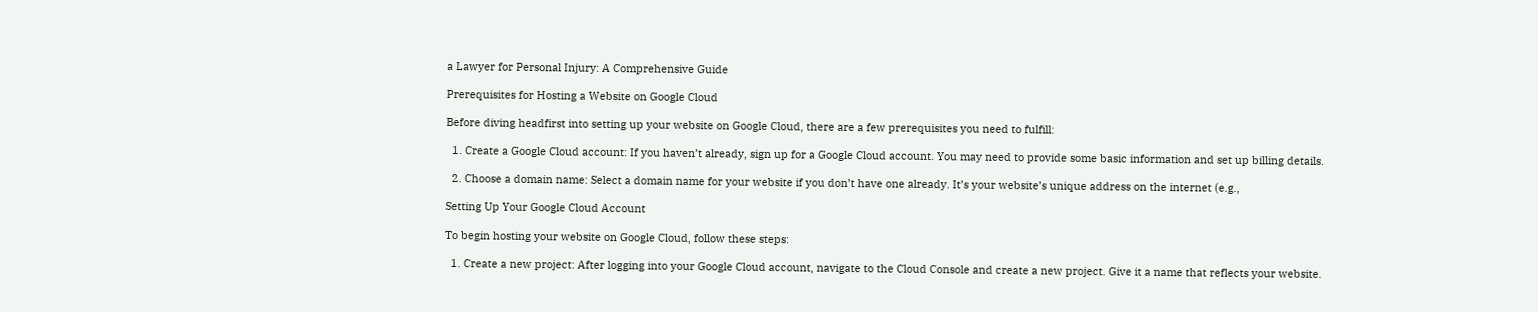a Lawyer for Personal Injury: A Comprehensive Guide

Prerequisites for Hosting a Website on Google Cloud

Before diving headfirst into setting up your website on Google Cloud, there are a few prerequisites you need to fulfill:

  1. Create a Google Cloud account: If you haven’t already, sign up for a Google Cloud account. You may need to provide some basic information and set up billing details.

  2. Choose a domain name: Select a domain name for your website if you don’t have one already. It’s your website’s unique address on the internet (e.g.,

Setting Up Your Google Cloud Account

To begin hosting your website on Google Cloud, follow these steps:

  1. Create a new project: After logging into your Google Cloud account, navigate to the Cloud Console and create a new project. Give it a name that reflects your website.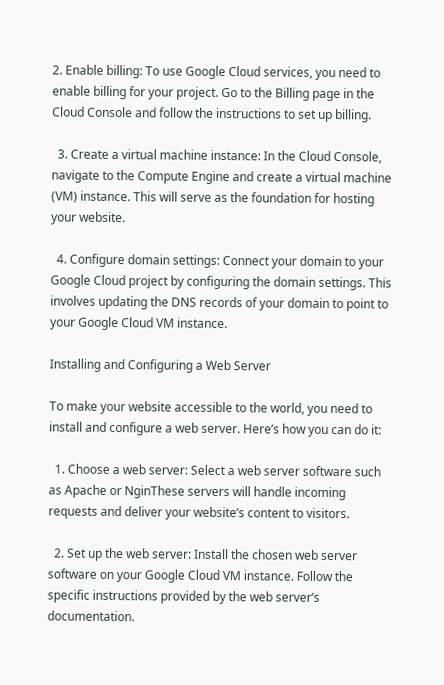2. Enable billing: To use Google Cloud services, you need to enable billing for your project. Go to the Billing page in the Cloud Console and follow the instructions to set up billing.

  3. Create a virtual machine instance: In the Cloud Console, navigate to the Compute Engine and create a virtual machine (VM) instance. This will serve as the foundation for hosting your website.

  4. Configure domain settings: Connect your domain to your Google Cloud project by configuring the domain settings. This involves updating the DNS records of your domain to point to your Google Cloud VM instance.

Installing and Configuring a Web Server

To make your website accessible to the world, you need to install and configure a web server. Here’s how you can do it:

  1. Choose a web server: Select a web server software such as Apache or NginThese servers will handle incoming requests and deliver your website’s content to visitors.

  2. Set up the web server: Install the chosen web server software on your Google Cloud VM instance. Follow the specific instructions provided by the web server’s documentation.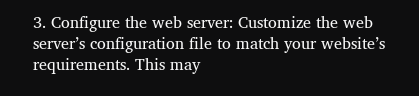3. Configure the web server: Customize the web server’s configuration file to match your website’s requirements. This may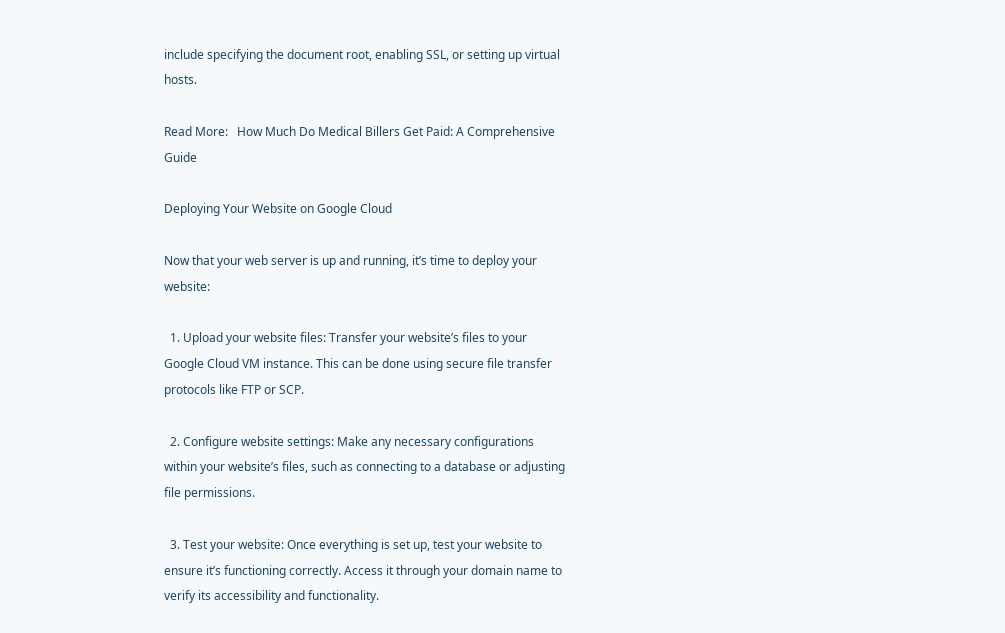include specifying the document root, enabling SSL, or setting up virtual hosts.

Read More:   How Much Do Medical Billers Get Paid: A Comprehensive Guide

Deploying Your Website on Google Cloud

Now that your web server is up and running, it’s time to deploy your website:

  1. Upload your website files: Transfer your website’s files to your Google Cloud VM instance. This can be done using secure file transfer protocols like FTP or SCP.

  2. Configure website settings: Make any necessary configurations within your website’s files, such as connecting to a database or adjusting file permissions.

  3. Test your website: Once everything is set up, test your website to ensure it’s functioning correctly. Access it through your domain name to verify its accessibility and functionality.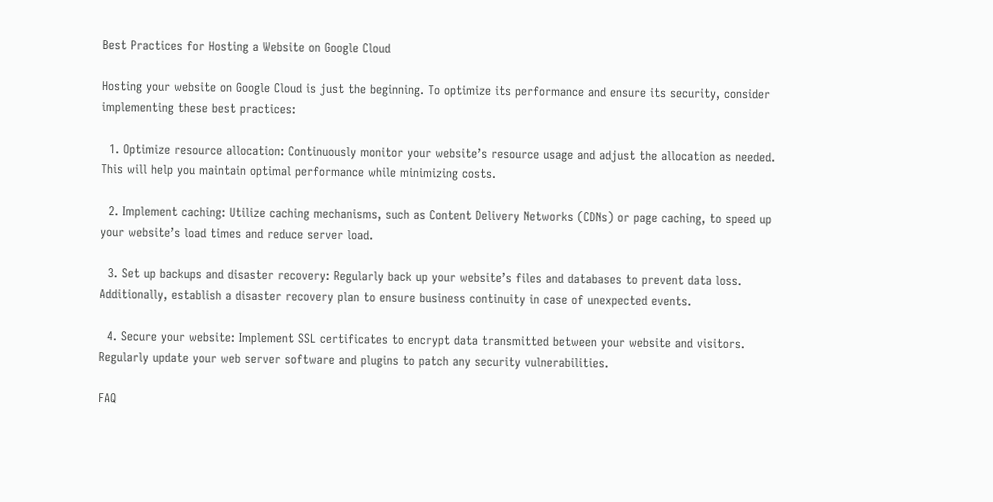Best Practices for Hosting a Website on Google Cloud

Hosting your website on Google Cloud is just the beginning. To optimize its performance and ensure its security, consider implementing these best practices:

  1. Optimize resource allocation: Continuously monitor your website’s resource usage and adjust the allocation as needed. This will help you maintain optimal performance while minimizing costs.

  2. Implement caching: Utilize caching mechanisms, such as Content Delivery Networks (CDNs) or page caching, to speed up your website’s load times and reduce server load.

  3. Set up backups and disaster recovery: Regularly back up your website’s files and databases to prevent data loss. Additionally, establish a disaster recovery plan to ensure business continuity in case of unexpected events.

  4. Secure your website: Implement SSL certificates to encrypt data transmitted between your website and visitors. Regularly update your web server software and plugins to patch any security vulnerabilities.

FAQ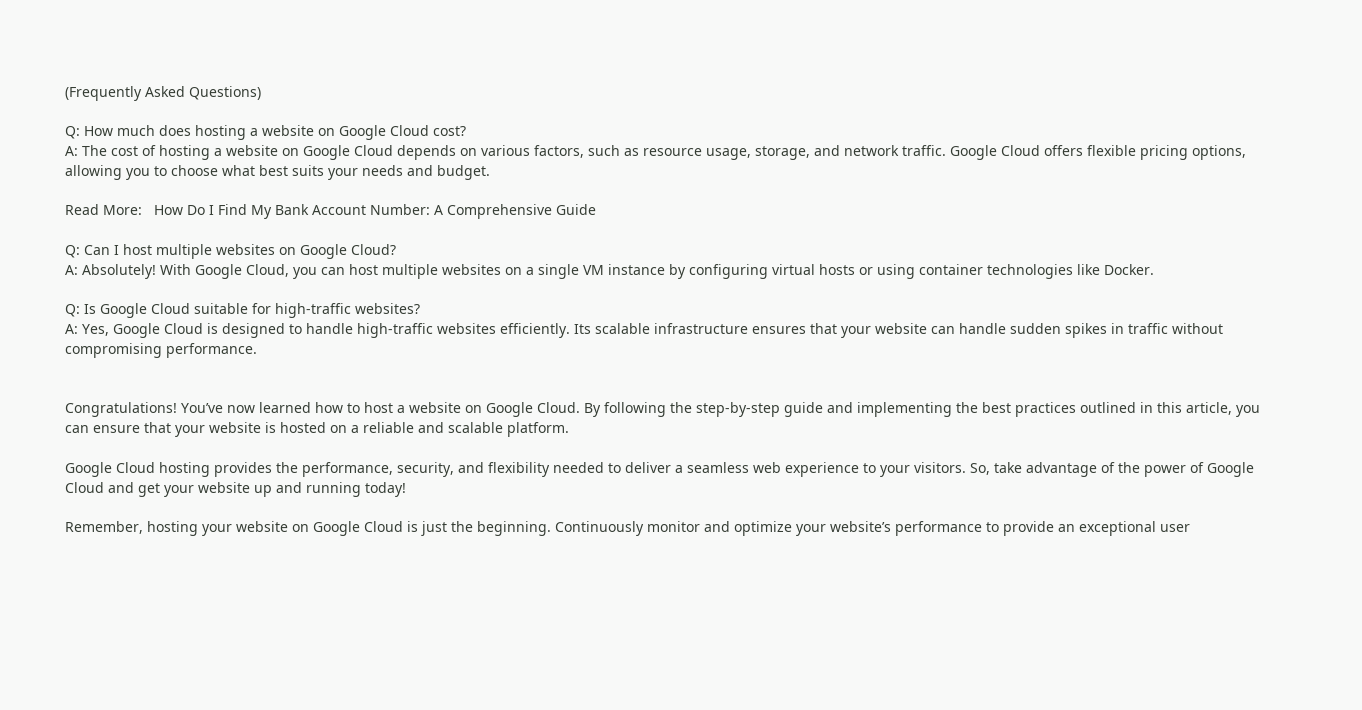(Frequently Asked Questions)

Q: How much does hosting a website on Google Cloud cost?
A: The cost of hosting a website on Google Cloud depends on various factors, such as resource usage, storage, and network traffic. Google Cloud offers flexible pricing options, allowing you to choose what best suits your needs and budget.

Read More:   How Do I Find My Bank Account Number: A Comprehensive Guide

Q: Can I host multiple websites on Google Cloud?
A: Absolutely! With Google Cloud, you can host multiple websites on a single VM instance by configuring virtual hosts or using container technologies like Docker.

Q: Is Google Cloud suitable for high-traffic websites?
A: Yes, Google Cloud is designed to handle high-traffic websites efficiently. Its scalable infrastructure ensures that your website can handle sudden spikes in traffic without compromising performance.


Congratulations! You’ve now learned how to host a website on Google Cloud. By following the step-by-step guide and implementing the best practices outlined in this article, you can ensure that your website is hosted on a reliable and scalable platform.

Google Cloud hosting provides the performance, security, and flexibility needed to deliver a seamless web experience to your visitors. So, take advantage of the power of Google Cloud and get your website up and running today!

Remember, hosting your website on Google Cloud is just the beginning. Continuously monitor and optimize your website’s performance to provide an exceptional user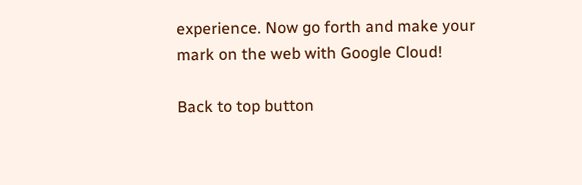experience. Now go forth and make your mark on the web with Google Cloud!

Back to top button